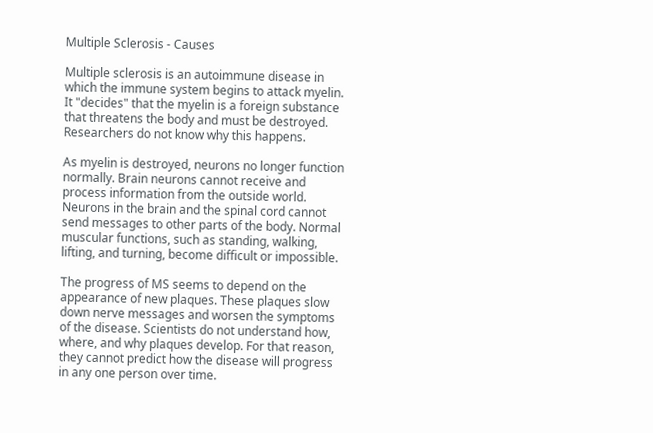Multiple Sclerosis - Causes

Multiple sclerosis is an autoimmune disease in which the immune system begins to attack myelin. It "decides" that the myelin is a foreign substance that threatens the body and must be destroyed. Researchers do not know why this happens.

As myelin is destroyed, neurons no longer function normally. Brain neurons cannot receive and process information from the outside world. Neurons in the brain and the spinal cord cannot send messages to other parts of the body. Normal muscular functions, such as standing, walking, lifting, and turning, become difficult or impossible.

The progress of MS seems to depend on the appearance of new plaques. These plaques slow down nerve messages and worsen the symptoms of the disease. Scientists do not understand how, where, and why plaques develop. For that reason, they cannot predict how the disease will progress in any one person over time.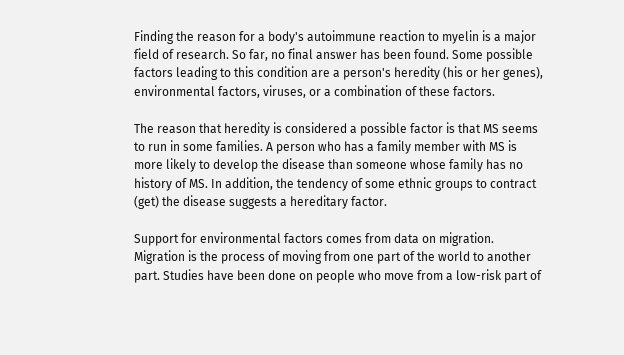Finding the reason for a body's autoimmune reaction to myelin is a major field of research. So far, no final answer has been found. Some possible factors leading to this condition are a person's heredity (his or her genes), environmental factors, viruses, or a combination of these factors.

The reason that heredity is considered a possible factor is that MS seems to run in some families. A person who has a family member with MS is more likely to develop the disease than someone whose family has no history of MS. In addition, the tendency of some ethnic groups to contract (get) the disease suggests a hereditary factor.

Support for environmental factors comes from data on migration. Migration is the process of moving from one part of the world to another part. Studies have been done on people who move from a low-risk part of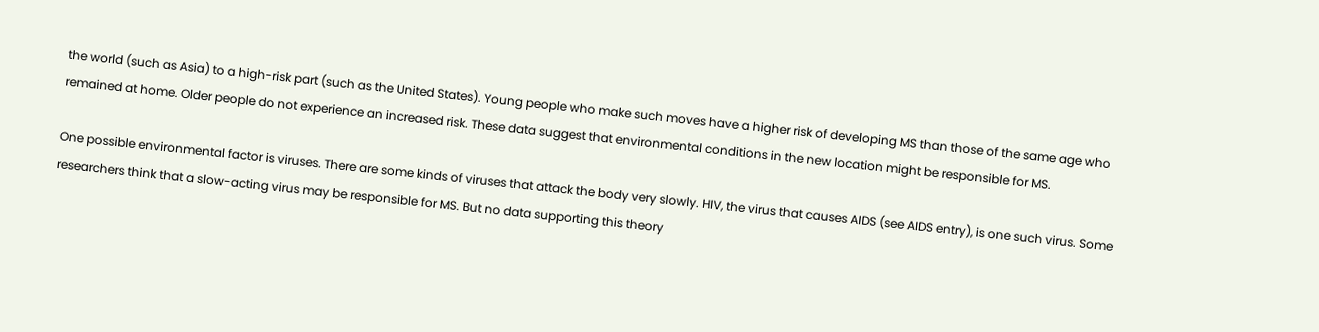the world (such as Asia) to a high-risk part (such as the United States). Young people who make such moves have a higher risk of developing MS than those of the same age who remained at home. Older people do not experience an increased risk. These data suggest that environmental conditions in the new location might be responsible for MS.

One possible environmental factor is viruses. There are some kinds of viruses that attack the body very slowly. HIV, the virus that causes AIDS (see AIDS entry), is one such virus. Some researchers think that a slow-acting virus may be responsible for MS. But no data supporting this theory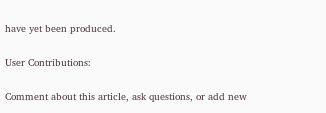have yet been produced.

User Contributions:

Comment about this article, ask questions, or add new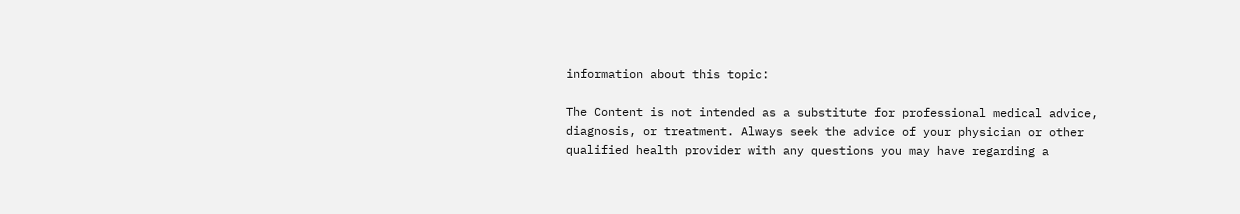information about this topic:

The Content is not intended as a substitute for professional medical advice, diagnosis, or treatment. Always seek the advice of your physician or other qualified health provider with any questions you may have regarding a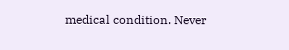medical condition. Never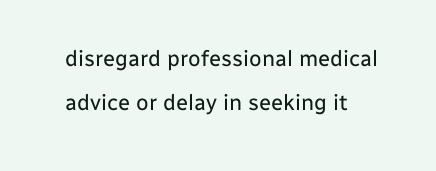disregard professional medical advice or delay in seeking it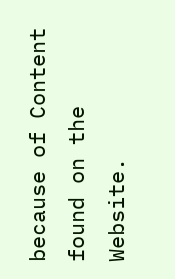because of Content found on the Website.